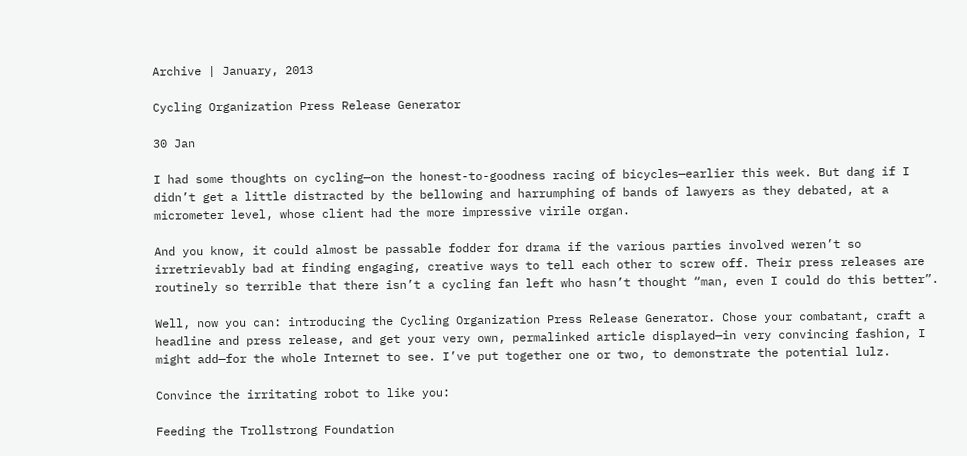Archive | January, 2013

Cycling Organization Press Release Generator

30 Jan

I had some thoughts on cycling—on the honest-to-goodness racing of bicycles—earlier this week. But dang if I didn’t get a little distracted by the bellowing and harrumphing of bands of lawyers as they debated, at a micrometer level, whose client had the more impressive virile organ.

And you know, it could almost be passable fodder for drama if the various parties involved weren’t so irretrievably bad at finding engaging, creative ways to tell each other to screw off. Their press releases are routinely so terrible that there isn’t a cycling fan left who hasn’t thought “man, even I could do this better”.

Well, now you can: introducing the Cycling Organization Press Release Generator. Chose your combatant, craft a headline and press release, and get your very own, permalinked article displayed—in very convincing fashion, I might add—for the whole Internet to see. I’ve put together one or two, to demonstrate the potential lulz.

Convince the irritating robot to like you:

Feeding the Trollstrong Foundation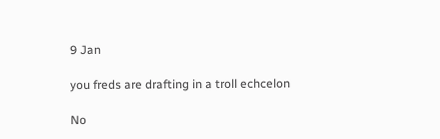9 Jan

you freds are drafting in a troll echcelon

No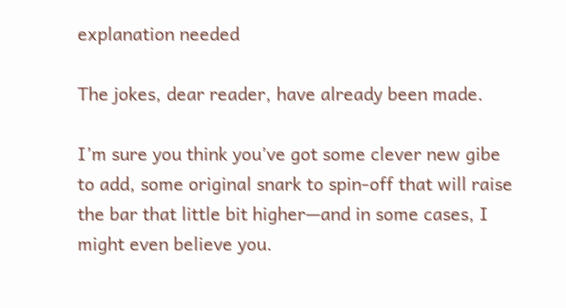explanation needed

The jokes, dear reader, have already been made.

I’m sure you think you’ve got some clever new gibe to add, some original snark to spin-off that will raise the bar that little bit higher—and in some cases, I might even believe you.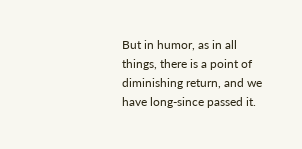But in humor, as in all things, there is a point of diminishing return, and we have long-since passed it.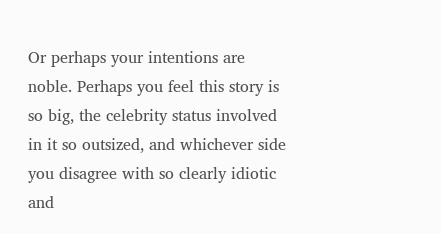Or perhaps your intentions are noble. Perhaps you feel this story is so big, the celebrity status involved in it so outsized, and whichever side you disagree with so clearly idiotic and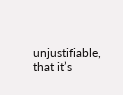unjustifiable, that it’s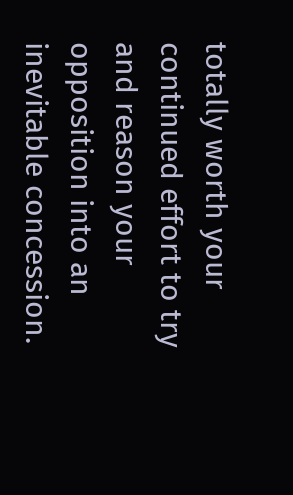totally worth your continued effort to try and reason your opposition into an inevitable concession.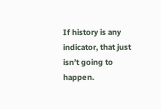If history is any indicator, that just isn’t going to happen.